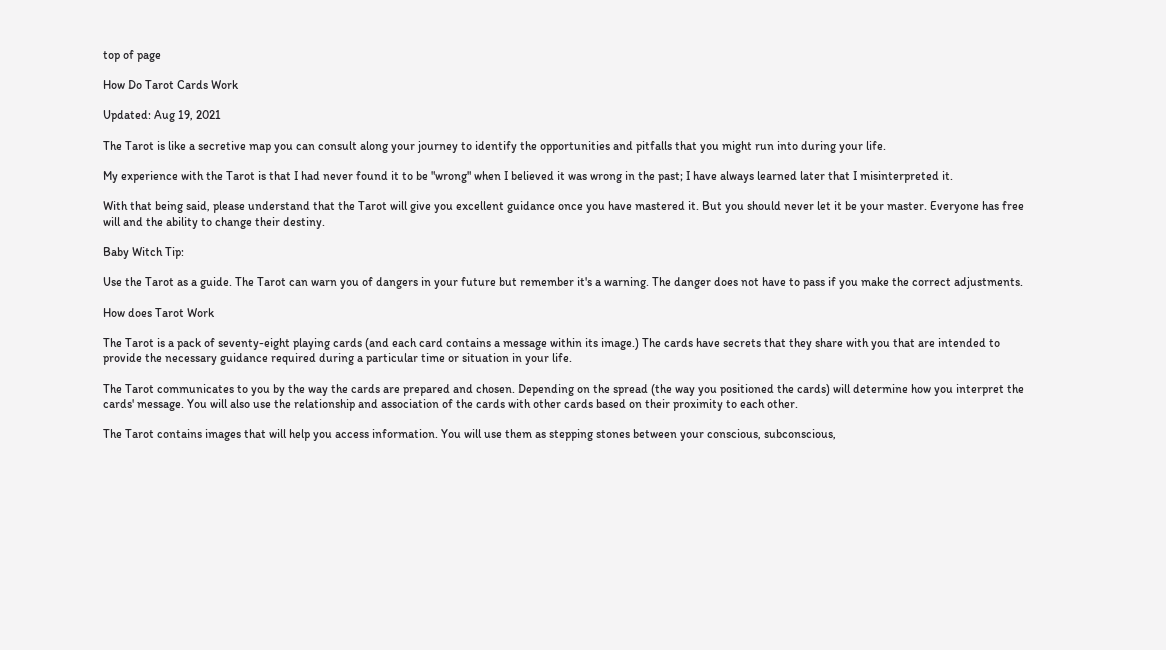top of page

How Do Tarot Cards Work

Updated: Aug 19, 2021

The Tarot is like a secretive map you can consult along your journey to identify the opportunities and pitfalls that you might run into during your life.

My experience with the Tarot is that I had never found it to be "wrong" when I believed it was wrong in the past; I have always learned later that I misinterpreted it.

With that being said, please understand that the Tarot will give you excellent guidance once you have mastered it. But you should never let it be your master. Everyone has free will and the ability to change their destiny.

Baby Witch Tip:

Use the Tarot as a guide. The Tarot can warn you of dangers in your future but remember it's a warning. The danger does not have to pass if you make the correct adjustments.

How does Tarot Work

The Tarot is a pack of seventy-eight playing cards (and each card contains a message within its image.) The cards have secrets that they share with you that are intended to provide the necessary guidance required during a particular time or situation in your life.

The Tarot communicates to you by the way the cards are prepared and chosen. Depending on the spread (the way you positioned the cards) will determine how you interpret the cards' message. You will also use the relationship and association of the cards with other cards based on their proximity to each other.

The Tarot contains images that will help you access information. You will use them as stepping stones between your conscious, subconscious,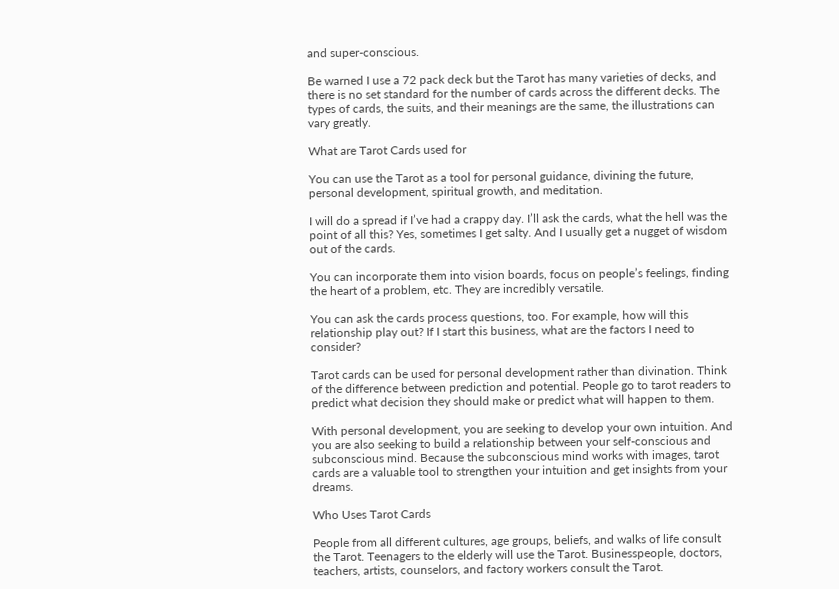and super-conscious.

Be warned I use a 72 pack deck but the Tarot has many varieties of decks, and there is no set standard for the number of cards across the different decks. The types of cards, the suits, and their meanings are the same, the illustrations can vary greatly.

What are Tarot Cards used for

You can use the Tarot as a tool for personal guidance, divining the future, personal development, spiritual growth, and meditation.

I will do a spread if I’ve had a crappy day. I’ll ask the cards, what the hell was the point of all this? Yes, sometimes I get salty. And I usually get a nugget of wisdom out of the cards.

You can incorporate them into vision boards, focus on people’s feelings, finding the heart of a problem, etc. They are incredibly versatile.

You can ask the cards process questions, too. For example, how will this relationship play out? If I start this business, what are the factors I need to consider?

Tarot cards can be used for personal development rather than divination. Think of the difference between prediction and potential. People go to tarot readers to predict what decision they should make or predict what will happen to them.

With personal development, you are seeking to develop your own intuition. And you are also seeking to build a relationship between your self-conscious and subconscious mind. Because the subconscious mind works with images, tarot cards are a valuable tool to strengthen your intuition and get insights from your dreams.

Who Uses Tarot Cards

People from all different cultures, age groups, beliefs, and walks of life consult the Tarot. Teenagers to the elderly will use the Tarot. Businesspeople, doctors, teachers, artists, counselors, and factory workers consult the Tarot.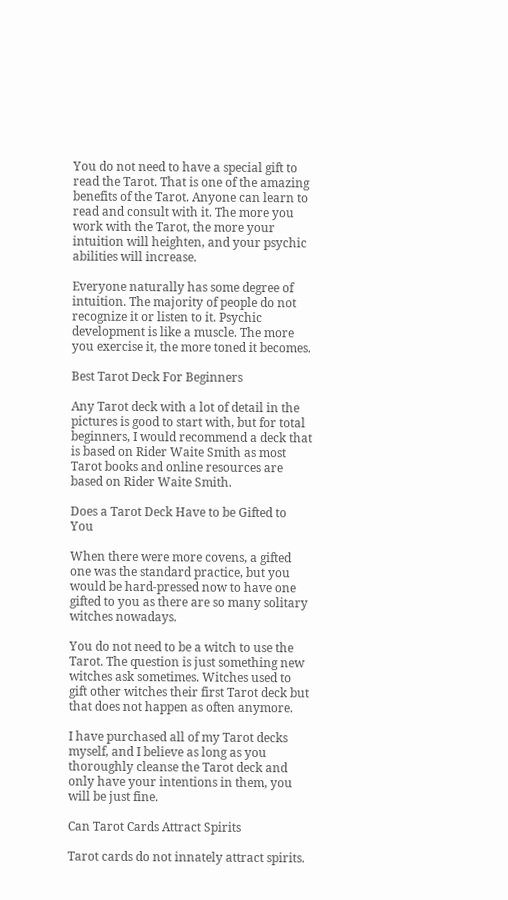You do not need to have a special gift to read the Tarot. That is one of the amazing benefits of the Tarot. Anyone can learn to read and consult with it. The more you work with the Tarot, the more your intuition will heighten, and your psychic abilities will increase.

Everyone naturally has some degree of intuition. The majority of people do not recognize it or listen to it. Psychic development is like a muscle. The more you exercise it, the more toned it becomes.

Best Tarot Deck For Beginners

Any Tarot deck with a lot of detail in the pictures is good to start with, but for total beginners, I would recommend a deck that is based on Rider Waite Smith as most Tarot books and online resources are based on Rider Waite Smith.

Does a Tarot Deck Have to be Gifted to You

When there were more covens, a gifted one was the standard practice, but you would be hard-pressed now to have one gifted to you as there are so many solitary witches nowadays.

You do not need to be a witch to use the Tarot. The question is just something new witches ask sometimes. Witches used to gift other witches their first Tarot deck but that does not happen as often anymore.

I have purchased all of my Tarot decks myself, and I believe as long as you thoroughly cleanse the Tarot deck and only have your intentions in them, you will be just fine.

Can Tarot Cards Attract Spirits

Tarot cards do not innately attract spirits.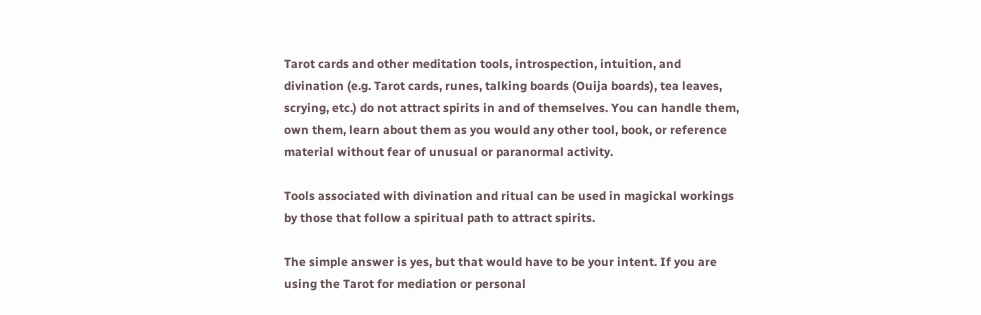Tarot cards and other meditation tools, introspection, intuition, and divination (e.g. Tarot cards, runes, talking boards (Ouija boards), tea leaves, scrying, etc.) do not attract spirits in and of themselves. You can handle them, own them, learn about them as you would any other tool, book, or reference material without fear of unusual or paranormal activity.

Tools associated with divination and ritual can be used in magickal workings by those that follow a spiritual path to attract spirits.

The simple answer is yes, but that would have to be your intent. If you are using the Tarot for mediation or personal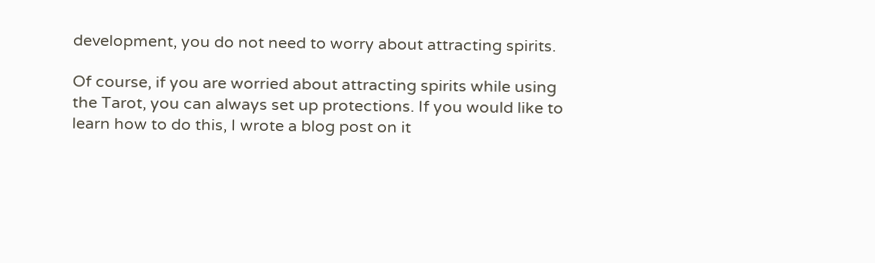development, you do not need to worry about attracting spirits.

Of course, if you are worried about attracting spirits while using the Tarot, you can always set up protections. If you would like to learn how to do this, I wrote a blog post on it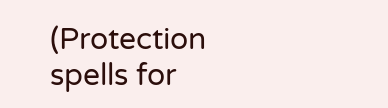(Protection spells for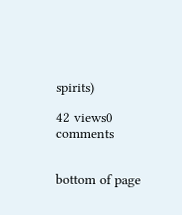spirits)

42 views0 comments


bottom of page